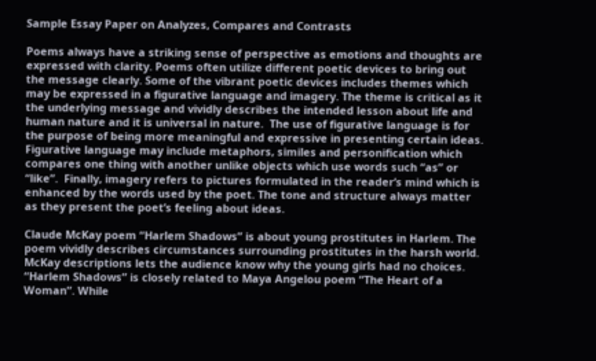Sample Essay Paper on Analyzes, Compares and Contrasts

Poems always have a striking sense of perspective as emotions and thoughts are expressed with clarity. Poems often utilize different poetic devices to bring out the message clearly. Some of the vibrant poetic devices includes themes which may be expressed in a figurative language and imagery. The theme is critical as it the underlying message and vividly describes the intended lesson about life and human nature and it is universal in nature.  The use of figurative language is for the purpose of being more meaningful and expressive in presenting certain ideas. Figurative language may include metaphors, similes and personification which compares one thing with another unlike objects which use words such “as” or “like”.  Finally, imagery refers to pictures formulated in the reader’s mind which is enhanced by the words used by the poet. The tone and structure always matter as they present the poet’s feeling about ideas.

Claude McKay poem “Harlem Shadows” is about young prostitutes in Harlem. The poem vividly describes circumstances surrounding prostitutes in the harsh world. McKay descriptions lets the audience know why the young girls had no choices. “Harlem Shadows” is closely related to Maya Angelou poem “The Heart of a Woman”. While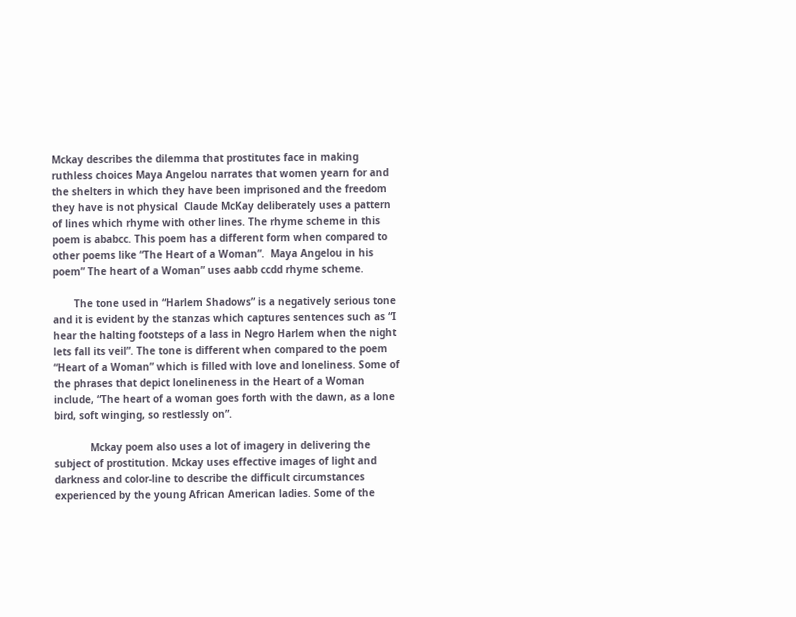Mckay describes the dilemma that prostitutes face in making ruthless choices Maya Angelou narrates that women yearn for and the shelters in which they have been imprisoned and the freedom they have is not physical  Claude McKay deliberately uses a pattern of lines which rhyme with other lines. The rhyme scheme in this poem is ababcc. This poem has a different form when compared to other poems like “The Heart of a Woman”.  Maya Angelou in his poem” The heart of a Woman” uses aabb ccdd rhyme scheme.

       The tone used in “Harlem Shadows” is a negatively serious tone and it is evident by the stanzas which captures sentences such as “I hear the halting footsteps of a lass in Negro Harlem when the night lets fall its veil”. The tone is different when compared to the poem “Heart of a Woman” which is filled with love and loneliness. Some of the phrases that depict lonelineness in the Heart of a Woman include, “The heart of a woman goes forth with the dawn, as a lone bird, soft winging, so restlessly on”.

            Mckay poem also uses a lot of imagery in delivering the subject of prostitution. Mckay uses effective images of light and darkness and color-line to describe the difficult circumstances experienced by the young African American ladies. Some of the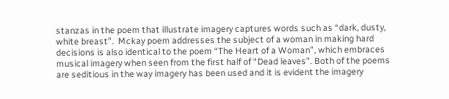stanzas in the poem that illustrate imagery captures words such as “dark, dusty, white breast”.  Mckay poem addresses the subject of a woman in making hard decisions is also identical to the poem “The Heart of a Woman”, which embraces musical imagery when seen from the first half of “Dead leaves”. Both of the poems are seditious in the way imagery has been used and it is evident the imagery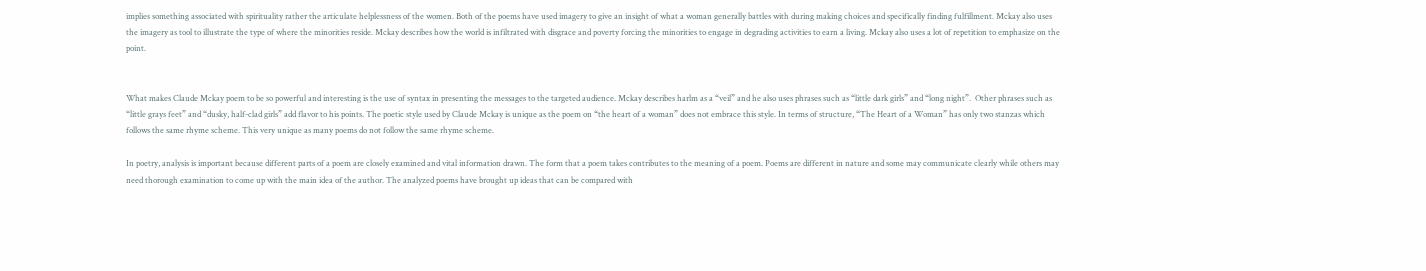implies something associated with spirituality rather the articulate helplessness of the women. Both of the poems have used imagery to give an insight of what a woman generally battles with during making choices and specifically finding fulfillment. Mckay also uses the imagery as tool to illustrate the type of where the minorities reside. Mckay describes how the world is infiltrated with disgrace and poverty forcing the minorities to engage in degrading activities to earn a living. Mckay also uses a lot of repetition to emphasize on the point.


What makes Claude Mckay poem to be so powerful and interesting is the use of syntax in presenting the messages to the targeted audience. Mckay describes harlm as a “veil” and he also uses phrases such as “little dark girls” and “long night”.  Other phrases such as “little grays feet” and “dusky, half-clad girls” add flavor to his points. The poetic style used by Claude Mckay is unique as the poem on “the heart of a woman” does not embrace this style. In terms of structure, “The Heart of a Woman” has only two stanzas which follows the same rhyme scheme. This very unique as many poems do not follow the same rhyme scheme.

In poetry, analysis is important because different parts of a poem are closely examined and vital information drawn. The form that a poem takes contributes to the meaning of a poem. Poems are different in nature and some may communicate clearly while others may need thorough examination to come up with the main idea of the author. The analyzed poems have brought up ideas that can be compared with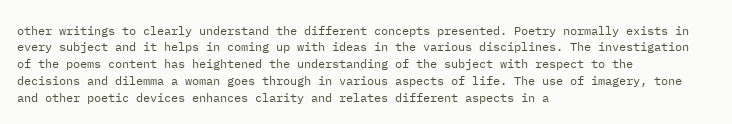other writings to clearly understand the different concepts presented. Poetry normally exists in every subject and it helps in coming up with ideas in the various disciplines. The investigation of the poems content has heightened the understanding of the subject with respect to the decisions and dilemma a woman goes through in various aspects of life. The use of imagery, tone and other poetic devices enhances clarity and relates different aspects in a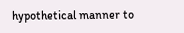hypothetical manner to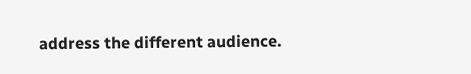address the different audience.